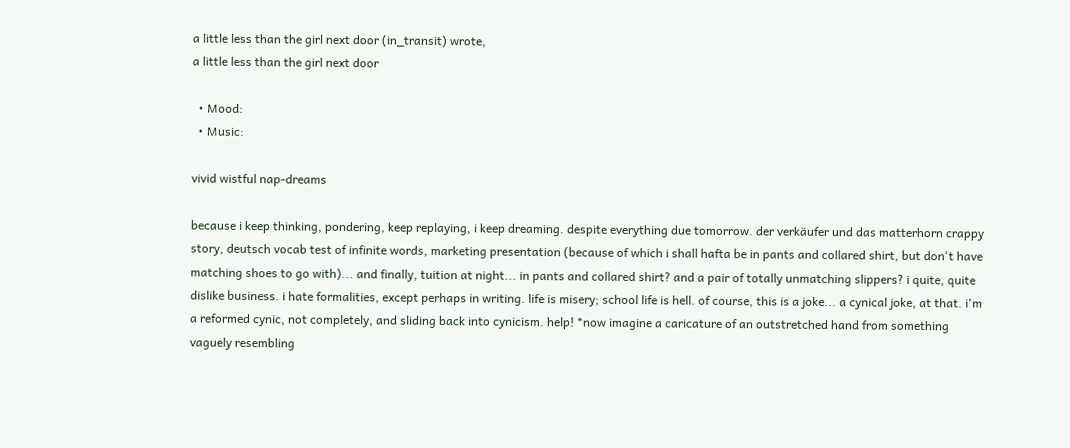a little less than the girl next door (in_transit) wrote,
a little less than the girl next door

  • Mood:
  • Music:

vivid wistful nap-dreams

because i keep thinking, pondering, keep replaying, i keep dreaming. despite everything due tomorrow. der verkäufer und das matterhorn crappy story, deutsch vocab test of infinite words, marketing presentation (because of which i shall hafta be in pants and collared shirt, but don't have matching shoes to go with)... and finally, tuition at night... in pants and collared shirt? and a pair of totally unmatching slippers? i quite, quite dislike business. i hate formalities, except perhaps in writing. life is misery; school life is hell. of course, this is a joke... a cynical joke, at that. i'm a reformed cynic, not completely, and sliding back into cynicism. help! *now imagine a caricature of an outstretched hand from something vaguely resembling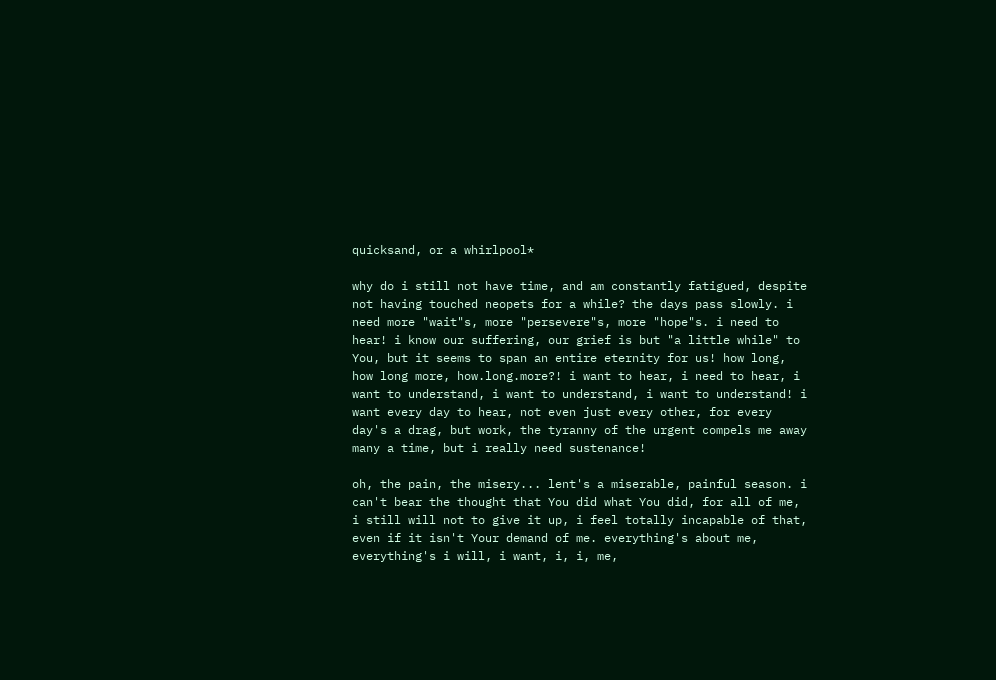quicksand, or a whirlpool*

why do i still not have time, and am constantly fatigued, despite not having touched neopets for a while? the days pass slowly. i need more "wait"s, more "persevere"s, more "hope"s. i need to hear! i know our suffering, our grief is but "a little while" to You, but it seems to span an entire eternity for us! how long, how long more, how.long.more?! i want to hear, i need to hear, i want to understand, i want to understand, i want to understand! i want every day to hear, not even just every other, for every day's a drag, but work, the tyranny of the urgent compels me away many a time, but i really need sustenance!

oh, the pain, the misery... lent's a miserable, painful season. i can't bear the thought that You did what You did, for all of me, i still will not to give it up, i feel totally incapable of that, even if it isn't Your demand of me. everything's about me, everything's i will, i want, i, i, me,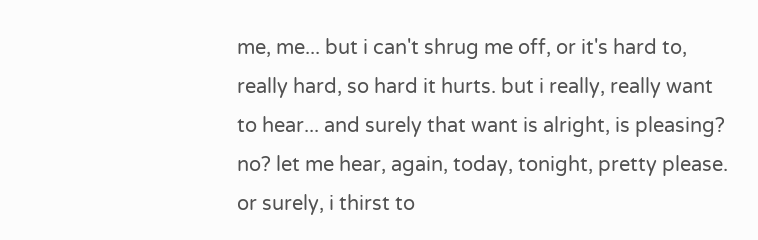me, me... but i can't shrug me off, or it's hard to, really hard, so hard it hurts. but i really, really want to hear... and surely that want is alright, is pleasing? no? let me hear, again, today, tonight, pretty please. or surely, i thirst to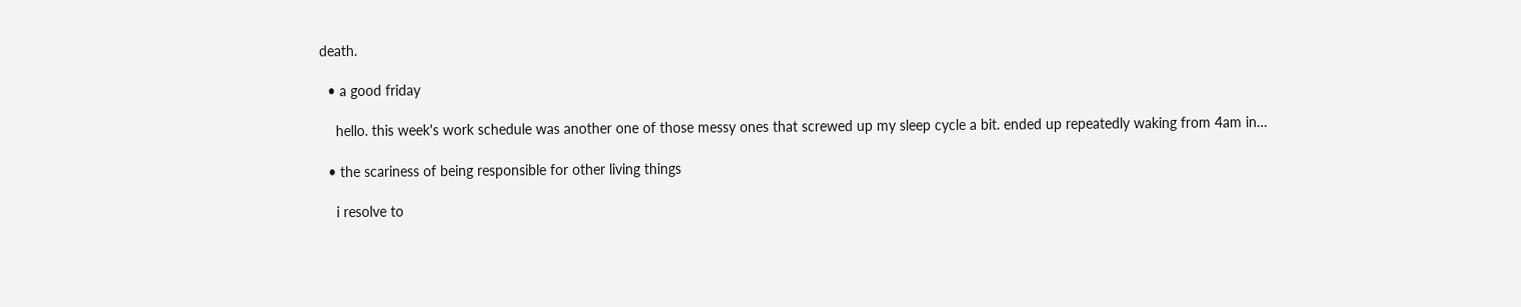death.

  • a good friday

    hello. this week's work schedule was another one of those messy ones that screwed up my sleep cycle a bit. ended up repeatedly waking from 4am in…

  • the scariness of being responsible for other living things

    i resolve to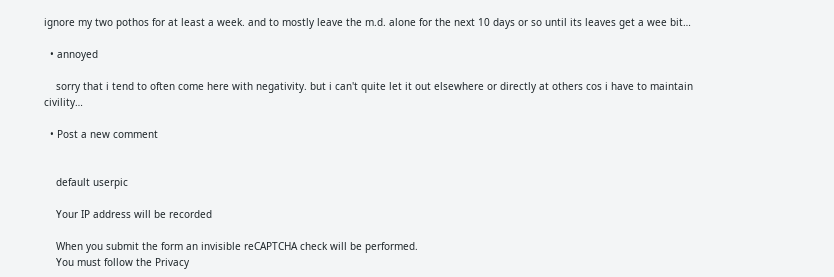ignore my two pothos for at least a week. and to mostly leave the m.d. alone for the next 10 days or so until its leaves get a wee bit…

  • annoyed

    sorry that i tend to often come here with negativity. but i can't quite let it out elsewhere or directly at others cos i have to maintain civility…

  • Post a new comment


    default userpic

    Your IP address will be recorded

    When you submit the form an invisible reCAPTCHA check will be performed.
    You must follow the Privacy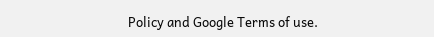Policy and Google Terms of use.